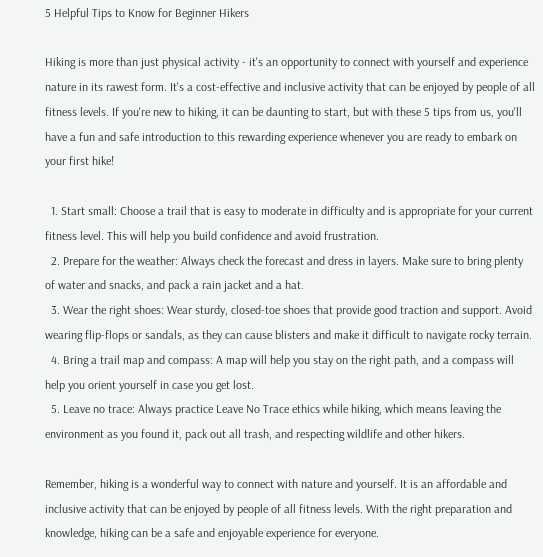5 Helpful Tips to Know for Beginner Hikers

Hiking is more than just physical activity - it's an opportunity to connect with yourself and experience nature in its rawest form. It's a cost-effective and inclusive activity that can be enjoyed by people of all fitness levels. If you're new to hiking, it can be daunting to start, but with these 5 tips from us, you'll have a fun and safe introduction to this rewarding experience whenever you are ready to embark on your first hike!

  1. Start small: Choose a trail that is easy to moderate in difficulty and is appropriate for your current fitness level. This will help you build confidence and avoid frustration.
  2. Prepare for the weather: Always check the forecast and dress in layers. Make sure to bring plenty of water and snacks, and pack a rain jacket and a hat.
  3. Wear the right shoes: Wear sturdy, closed-toe shoes that provide good traction and support. Avoid wearing flip-flops or sandals, as they can cause blisters and make it difficult to navigate rocky terrain.
  4. Bring a trail map and compass: A map will help you stay on the right path, and a compass will help you orient yourself in case you get lost.
  5. Leave no trace: Always practice Leave No Trace ethics while hiking, which means leaving the environment as you found it, pack out all trash, and respecting wildlife and other hikers.

Remember, hiking is a wonderful way to connect with nature and yourself. It is an affordable and inclusive activity that can be enjoyed by people of all fitness levels. With the right preparation and knowledge, hiking can be a safe and enjoyable experience for everyone.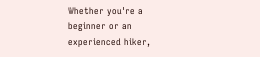Whether you're a beginner or an experienced hiker,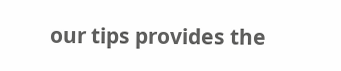our tips provides the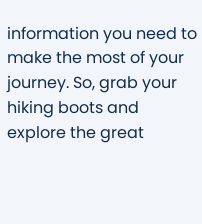information you need to make the most of your journey. So, grab your hiking boots and explore the great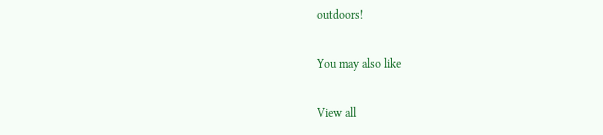outdoors!

You may also like

View all